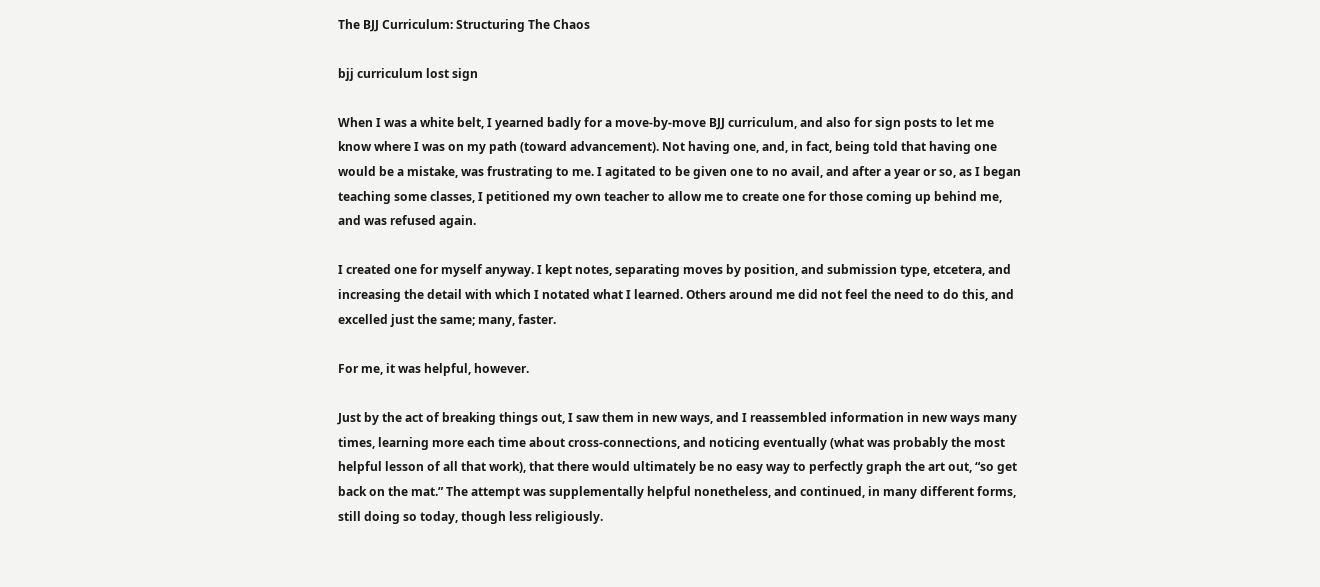The BJJ Curriculum: Structuring The Chaos

bjj curriculum lost sign

When I was a white belt, I yearned badly for a move-by-move BJJ curriculum, and also for sign posts to let me know where I was on my path (toward advancement). Not having one, and, in fact, being told that having one would be a mistake, was frustrating to me. I agitated to be given one to no avail, and after a year or so, as I began teaching some classes, I petitioned my own teacher to allow me to create one for those coming up behind me, and was refused again.

I created one for myself anyway. I kept notes, separating moves by position, and submission type, etcetera, and increasing the detail with which I notated what I learned. Others around me did not feel the need to do this, and excelled just the same; many, faster.

For me, it was helpful, however.

Just by the act of breaking things out, I saw them in new ways, and I reassembled information in new ways many times, learning more each time about cross-connections, and noticing eventually (what was probably the most helpful lesson of all that work), that there would ultimately be no easy way to perfectly graph the art out, “so get back on the mat.” The attempt was supplementally helpful nonetheless, and continued, in many different forms, still doing so today, though less religiously.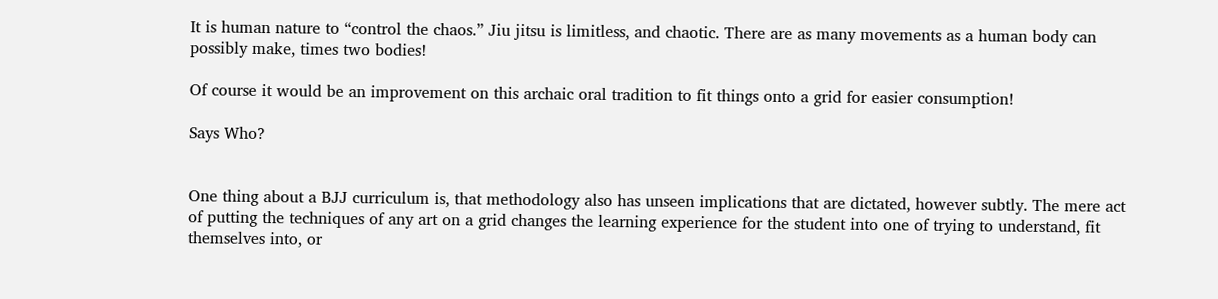It is human nature to “control the chaos.” Jiu jitsu is limitless, and chaotic. There are as many movements as a human body can possibly make, times two bodies!

Of course it would be an improvement on this archaic oral tradition to fit things onto a grid for easier consumption!

Says Who?


One thing about a BJJ curriculum is, that methodology also has unseen implications that are dictated, however subtly. The mere act of putting the techniques of any art on a grid changes the learning experience for the student into one of trying to understand, fit themselves into, or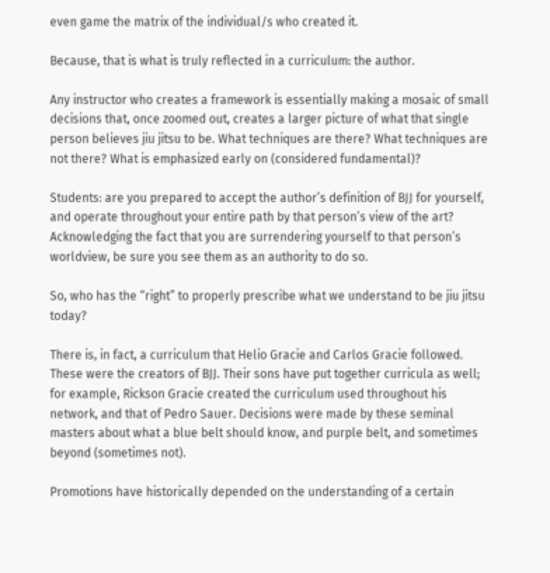even game the matrix of the individual/s who created it.

Because, that is what is truly reflected in a curriculum: the author.

Any instructor who creates a framework is essentially making a mosaic of small decisions that, once zoomed out, creates a larger picture of what that single person believes jiu jitsu to be. What techniques are there? What techniques are not there? What is emphasized early on (considered fundamental)?

Students: are you prepared to accept the author’s definition of BJJ for yourself, and operate throughout your entire path by that person’s view of the art? Acknowledging the fact that you are surrendering yourself to that person’s worldview, be sure you see them as an authority to do so.

So, who has the “right” to properly prescribe what we understand to be jiu jitsu today?

There is, in fact, a curriculum that Helio Gracie and Carlos Gracie followed. These were the creators of BJJ. Their sons have put together curricula as well; for example, Rickson Gracie created the curriculum used throughout his network, and that of Pedro Sauer. Decisions were made by these seminal masters about what a blue belt should know, and purple belt, and sometimes beyond (sometimes not).

Promotions have historically depended on the understanding of a certain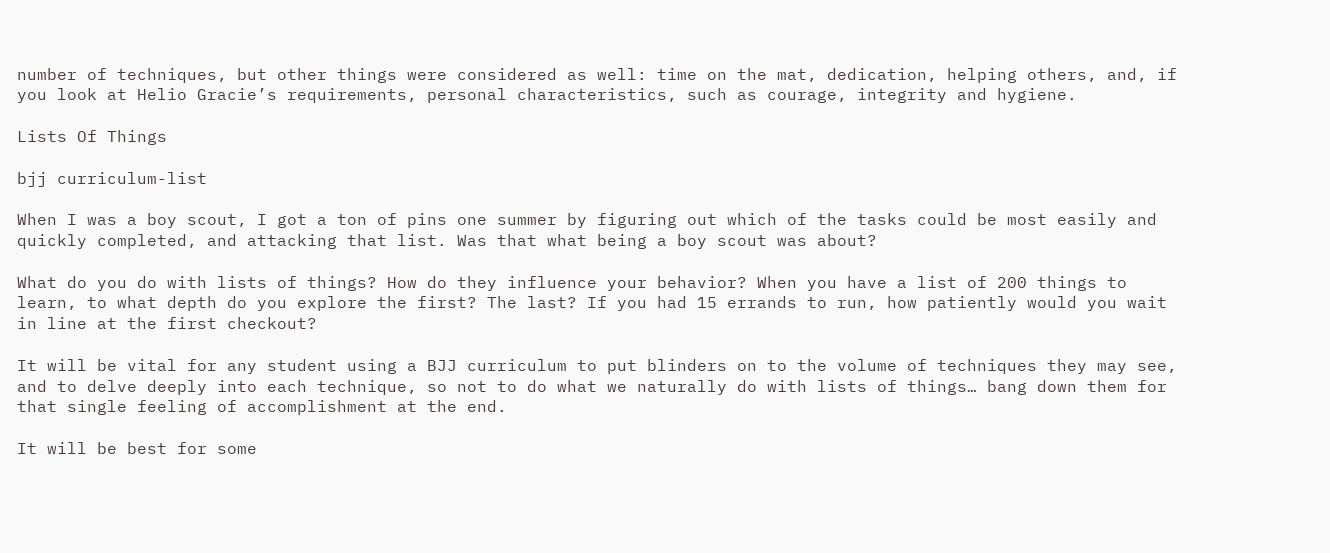number of techniques, but other things were considered as well: time on the mat, dedication, helping others, and, if you look at Helio Gracie’s requirements, personal characteristics, such as courage, integrity and hygiene.

Lists Of Things

bjj curriculum-list

When I was a boy scout, I got a ton of pins one summer by figuring out which of the tasks could be most easily and quickly completed, and attacking that list. Was that what being a boy scout was about?

What do you do with lists of things? How do they influence your behavior? When you have a list of 200 things to learn, to what depth do you explore the first? The last? If you had 15 errands to run, how patiently would you wait in line at the first checkout?

It will be vital for any student using a BJJ curriculum to put blinders on to the volume of techniques they may see, and to delve deeply into each technique, so not to do what we naturally do with lists of things… bang down them for that single feeling of accomplishment at the end.

It will be best for some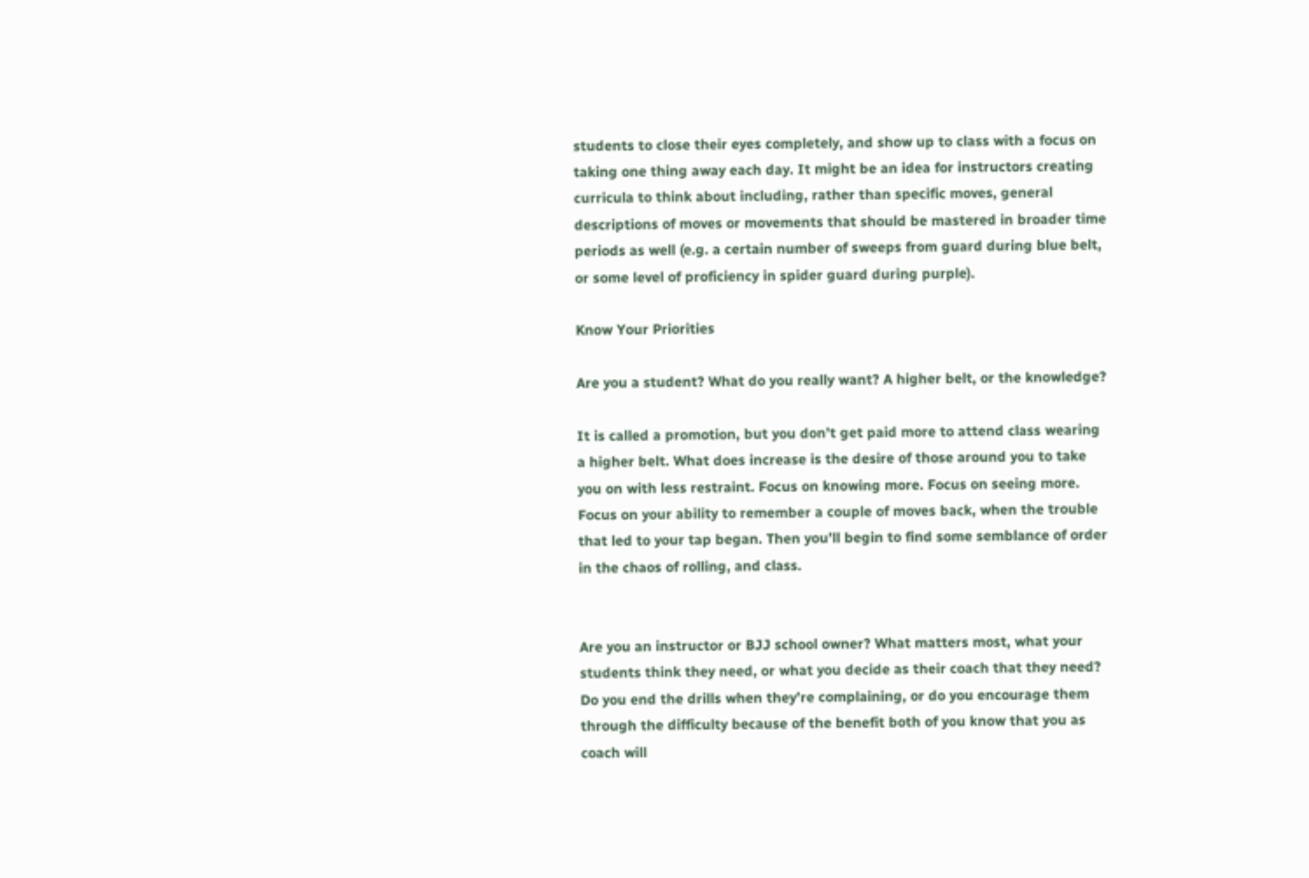students to close their eyes completely, and show up to class with a focus on taking one thing away each day. It might be an idea for instructors creating curricula to think about including, rather than specific moves, general descriptions of moves or movements that should be mastered in broader time periods as well (e.g. a certain number of sweeps from guard during blue belt, or some level of proficiency in spider guard during purple).

Know Your Priorities

Are you a student? What do you really want? A higher belt, or the knowledge?

It is called a promotion, but you don’t get paid more to attend class wearing a higher belt. What does increase is the desire of those around you to take you on with less restraint. Focus on knowing more. Focus on seeing more. Focus on your ability to remember a couple of moves back, when the trouble that led to your tap began. Then you’ll begin to find some semblance of order in the chaos of rolling, and class.


Are you an instructor or BJJ school owner? What matters most, what your students think they need, or what you decide as their coach that they need? Do you end the drills when they’re complaining, or do you encourage them through the difficulty because of the benefit both of you know that you as coach will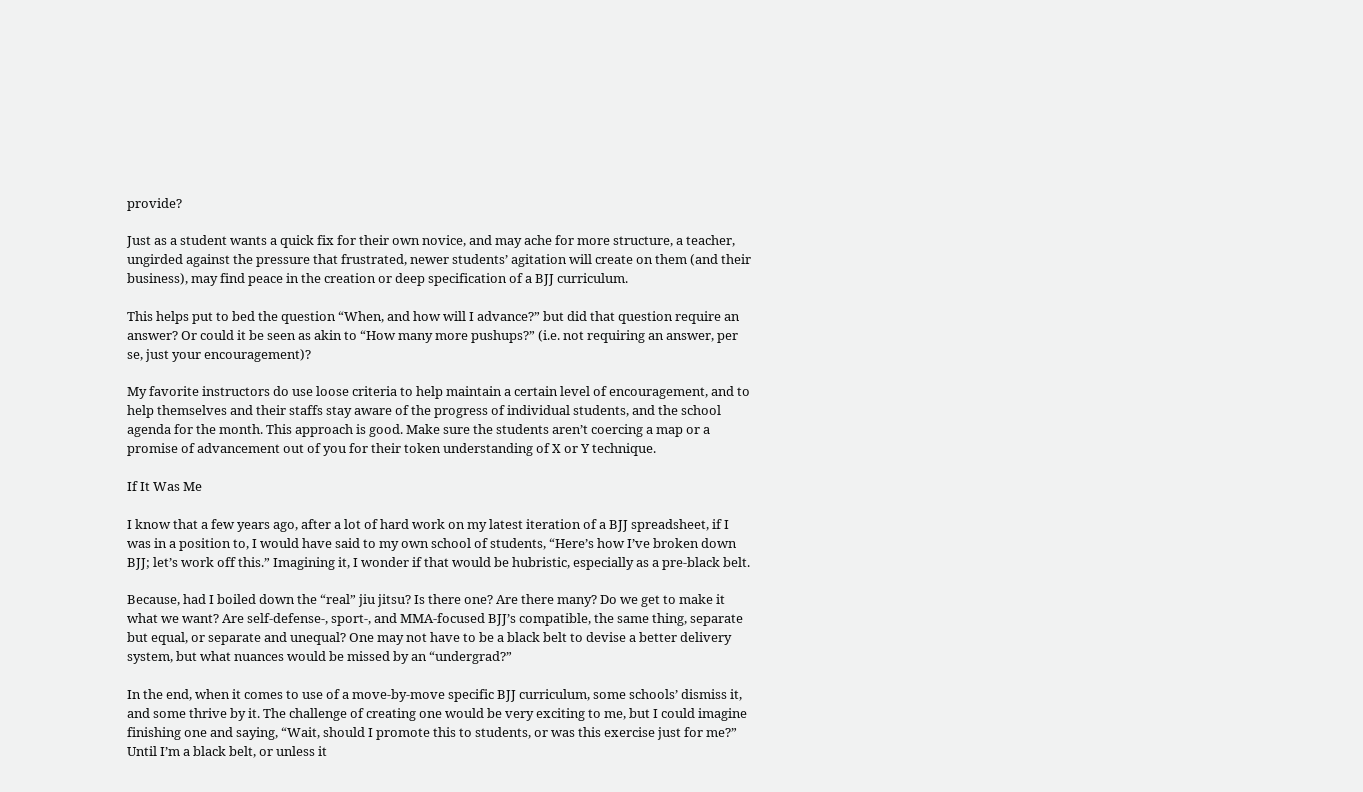provide?

Just as a student wants a quick fix for their own novice, and may ache for more structure, a teacher, ungirded against the pressure that frustrated, newer students’ agitation will create on them (and their business), may find peace in the creation or deep specification of a BJJ curriculum.

This helps put to bed the question “When, and how will I advance?” but did that question require an answer? Or could it be seen as akin to “How many more pushups?” (i.e. not requiring an answer, per se, just your encouragement)?

My favorite instructors do use loose criteria to help maintain a certain level of encouragement, and to help themselves and their staffs stay aware of the progress of individual students, and the school agenda for the month. This approach is good. Make sure the students aren’t coercing a map or a promise of advancement out of you for their token understanding of X or Y technique.

If It Was Me

I know that a few years ago, after a lot of hard work on my latest iteration of a BJJ spreadsheet, if I was in a position to, I would have said to my own school of students, “Here’s how I’ve broken down BJJ; let’s work off this.” Imagining it, I wonder if that would be hubristic, especially as a pre-black belt.

Because, had I boiled down the “real” jiu jitsu? Is there one? Are there many? Do we get to make it what we want? Are self-defense-, sport-, and MMA-focused BJJ’s compatible, the same thing, separate but equal, or separate and unequal? One may not have to be a black belt to devise a better delivery system, but what nuances would be missed by an “undergrad?”

In the end, when it comes to use of a move-by-move specific BJJ curriculum, some schools’ dismiss it, and some thrive by it. The challenge of creating one would be very exciting to me, but I could imagine finishing one and saying, “Wait, should I promote this to students, or was this exercise just for me?” Until I’m a black belt, or unless it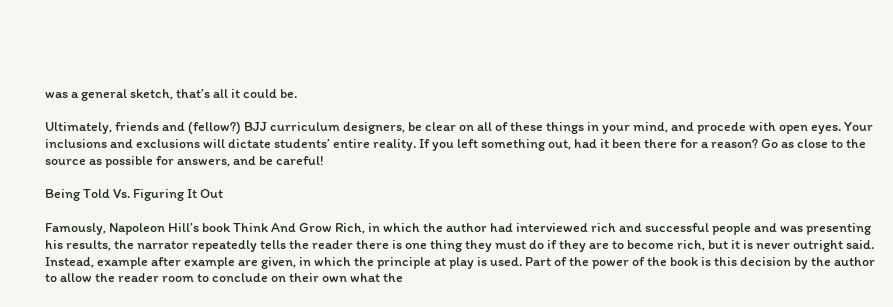was a general sketch, that’s all it could be.

Ultimately, friends and (fellow?) BJJ curriculum designers, be clear on all of these things in your mind, and procede with open eyes. Your inclusions and exclusions will dictate students’ entire reality. If you left something out, had it been there for a reason? Go as close to the source as possible for answers, and be careful!

Being Told Vs. Figuring It Out

Famously, Napoleon Hill’s book Think And Grow Rich, in which the author had interviewed rich and successful people and was presenting his results, the narrator repeatedly tells the reader there is one thing they must do if they are to become rich, but it is never outright said. Instead, example after example are given, in which the principle at play is used. Part of the power of the book is this decision by the author to allow the reader room to conclude on their own what the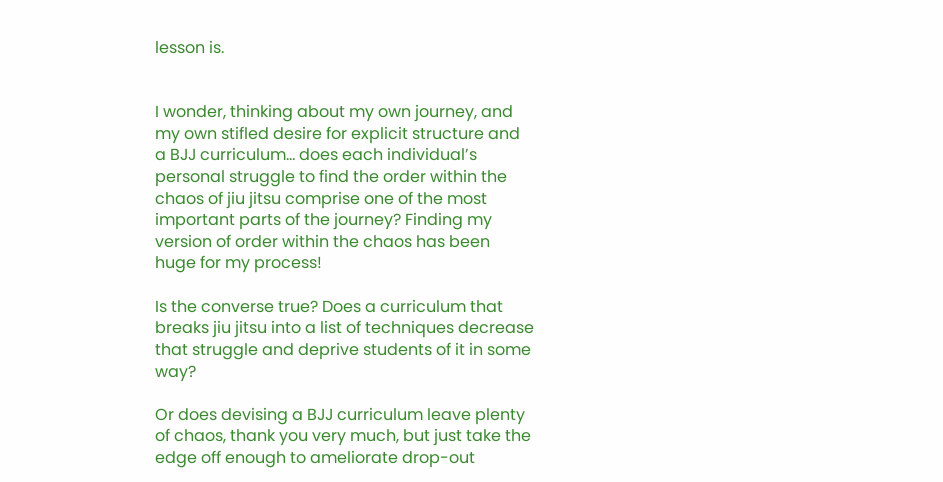lesson is.


I wonder, thinking about my own journey, and my own stifled desire for explicit structure and a BJJ curriculum… does each individual’s personal struggle to find the order within the chaos of jiu jitsu comprise one of the most important parts of the journey? Finding my version of order within the chaos has been huge for my process!

Is the converse true? Does a curriculum that breaks jiu jitsu into a list of techniques decrease that struggle and deprive students of it in some way?

Or does devising a BJJ curriculum leave plenty of chaos, thank you very much, but just take the edge off enough to ameliorate drop-out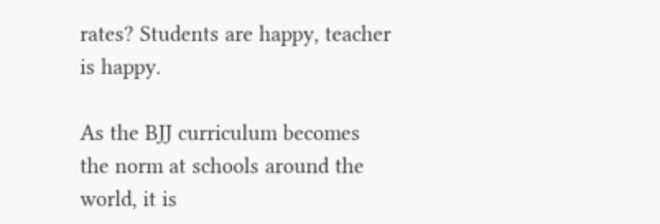rates? Students are happy, teacher is happy.

As the BJJ curriculum becomes the norm at schools around the world, it is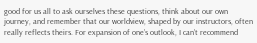good for us all to ask ourselves these questions, think about our own journey, and remember that our worldview, shaped by our instructors, often really reflects theirs. For expansion of one’s outlook, I can’t recommend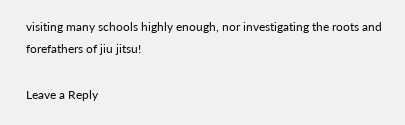visiting many schools highly enough, nor investigating the roots and forefathers of jiu jitsu!

Leave a Reply